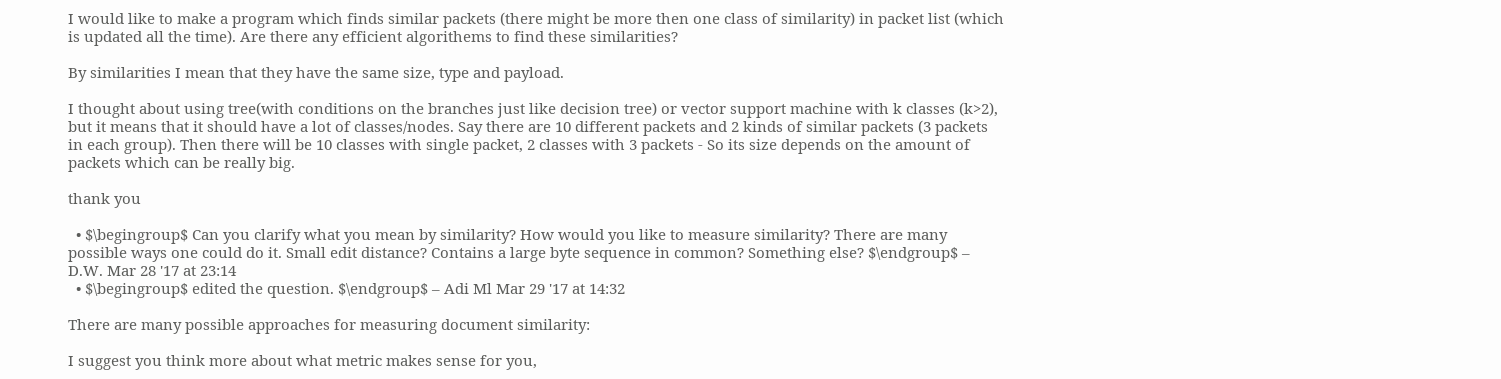I would like to make a program which finds similar packets (there might be more then one class of similarity) in packet list (which is updated all the time). Are there any efficient algorithems to find these similarities?

By similarities I mean that they have the same size, type and payload.

I thought about using tree(with conditions on the branches just like decision tree) or vector support machine with k classes (k>2), but it means that it should have a lot of classes/nodes. Say there are 10 different packets and 2 kinds of similar packets (3 packets in each group). Then there will be 10 classes with single packet, 2 classes with 3 packets - So its size depends on the amount of packets which can be really big.

thank you

  • $\begingroup$ Can you clarify what you mean by similarity? How would you like to measure similarity? There are many possible ways one could do it. Small edit distance? Contains a large byte sequence in common? Something else? $\endgroup$ – D.W. Mar 28 '17 at 23:14
  • $\begingroup$ edited the question. $\endgroup$ – Adi Ml Mar 29 '17 at 14:32

There are many possible approaches for measuring document similarity:

I suggest you think more about what metric makes sense for you,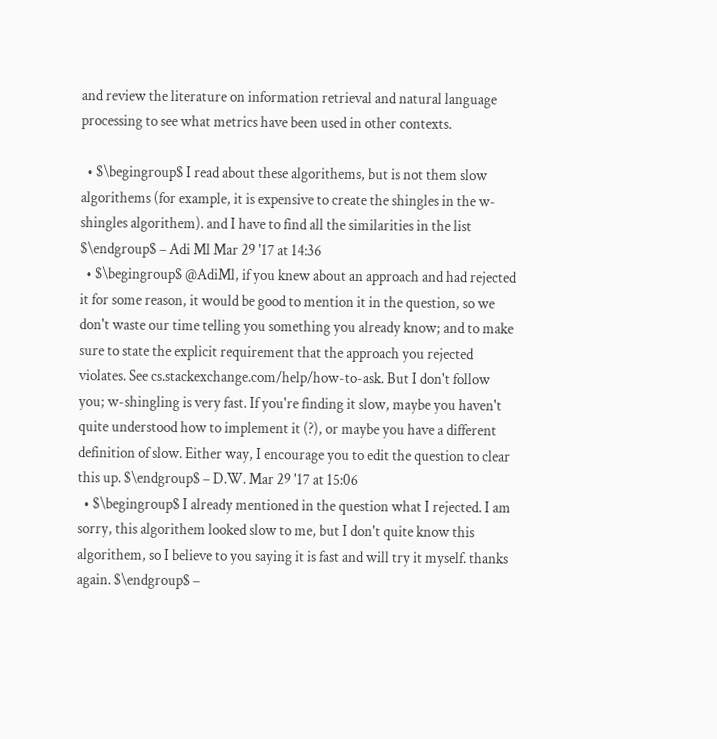and review the literature on information retrieval and natural language processing to see what metrics have been used in other contexts.

  • $\begingroup$ I read about these algorithems, but is not them slow algorithems (for example, it is expensive to create the shingles in the w-shingles algorithem). and I have to find all the similarities in the list $\endgroup$ – Adi Ml Mar 29 '17 at 14:36
  • $\begingroup$ @AdiMl, if you knew about an approach and had rejected it for some reason, it would be good to mention it in the question, so we don't waste our time telling you something you already know; and to make sure to state the explicit requirement that the approach you rejected violates. See cs.stackexchange.com/help/how-to-ask. But I don't follow you; w-shingling is very fast. If you're finding it slow, maybe you haven't quite understood how to implement it (?), or maybe you have a different definition of slow. Either way, I encourage you to edit the question to clear this up. $\endgroup$ – D.W. Mar 29 '17 at 15:06
  • $\begingroup$ I already mentioned in the question what I rejected. I am sorry, this algorithem looked slow to me, but I don't quite know this algorithem, so I believe to you saying it is fast and will try it myself. thanks again. $\endgroup$ –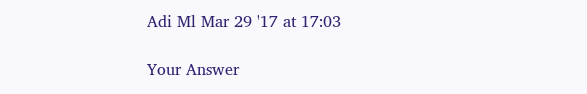Adi Ml Mar 29 '17 at 17:03

Your Answer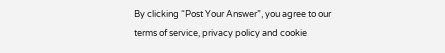By clicking “Post Your Answer”, you agree to our terms of service, privacy policy and cookie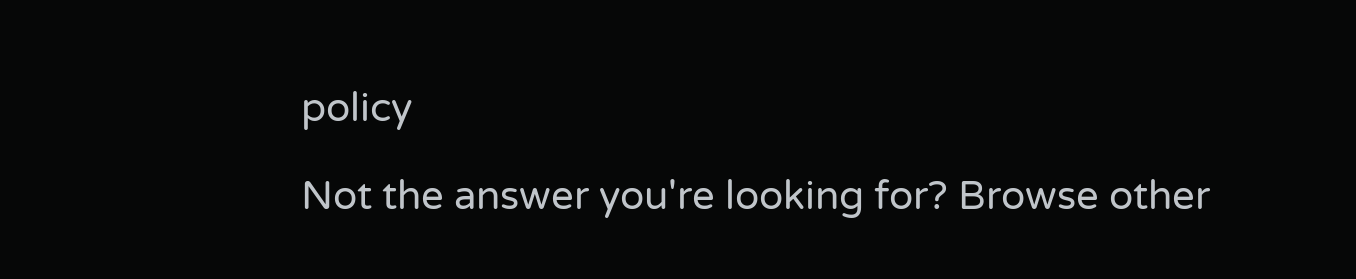policy

Not the answer you're looking for? Browse other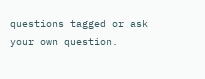questions tagged or ask your own question.